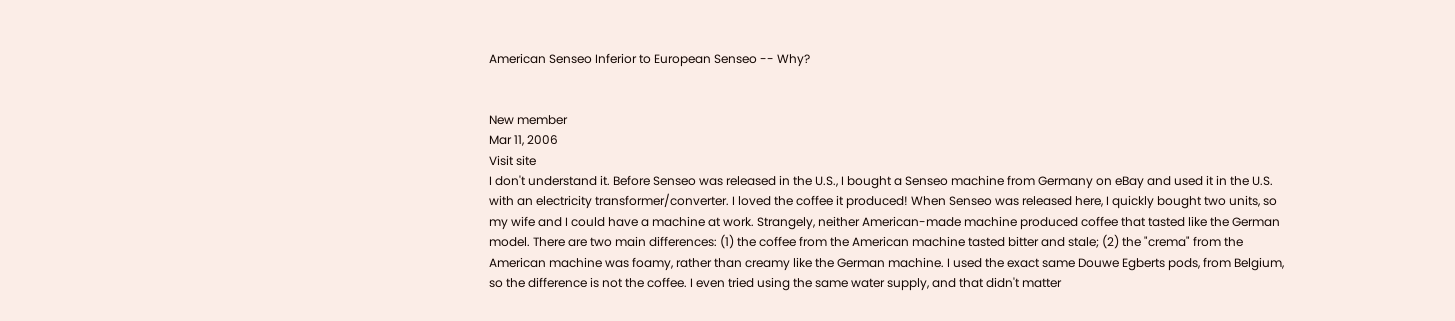American Senseo Inferior to European Senseo -- Why?


New member
Mar 11, 2006
Visit site
I don't understand it. Before Senseo was released in the U.S., I bought a Senseo machine from Germany on eBay and used it in the U.S. with an electricity transformer/converter. I loved the coffee it produced! When Senseo was released here, I quickly bought two units, so my wife and I could have a machine at work. Strangely, neither American-made machine produced coffee that tasted like the German model. There are two main differences: (1) the coffee from the American machine tasted bitter and stale; (2) the "crema" from the American machine was foamy, rather than creamy like the German machine. I used the exact same Douwe Egberts pods, from Belgium, so the difference is not the coffee. I even tried using the same water supply, and that didn't matter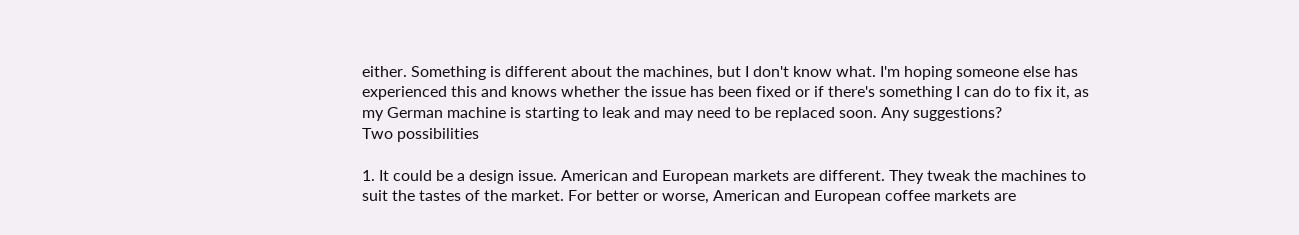either. Something is different about the machines, but I don't know what. I'm hoping someone else has experienced this and knows whether the issue has been fixed or if there's something I can do to fix it, as my German machine is starting to leak and may need to be replaced soon. Any suggestions?
Two possibilities

1. It could be a design issue. American and European markets are different. They tweak the machines to suit the tastes of the market. For better or worse, American and European coffee markets are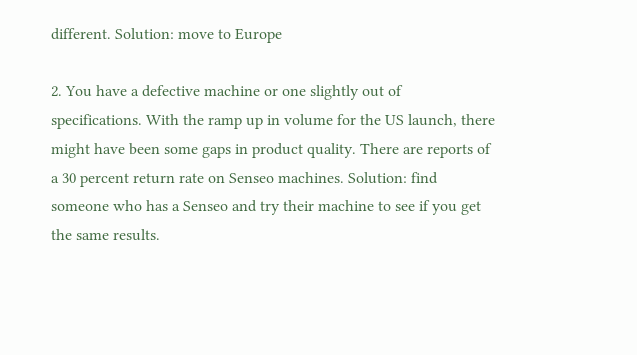different. Solution: move to Europe

2. You have a defective machine or one slightly out of specifications. With the ramp up in volume for the US launch, there might have been some gaps in product quality. There are reports of a 30 percent return rate on Senseo machines. Solution: find someone who has a Senseo and try their machine to see if you get the same results.